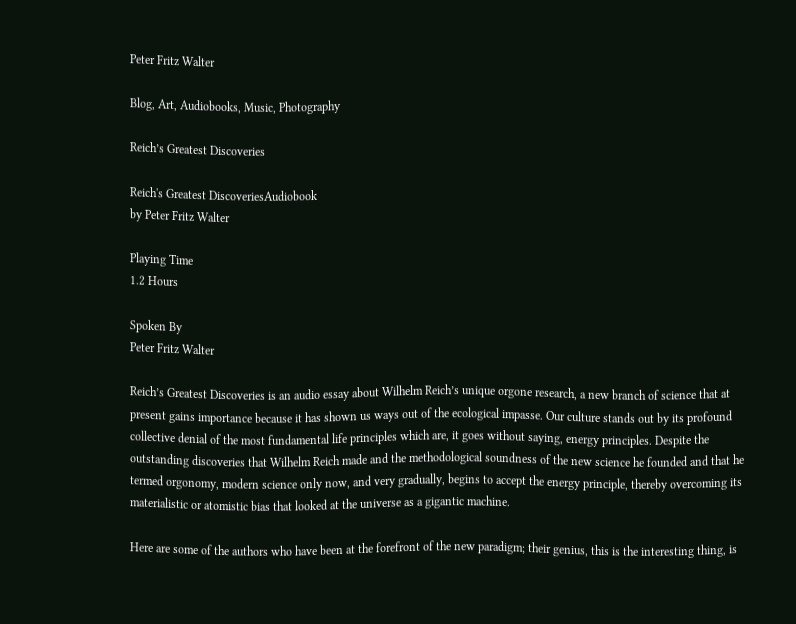Peter Fritz Walter

Blog, Art, Audiobooks, Music, Photography

Reich’s Greatest Discoveries

Reich's Greatest DiscoveriesAudiobook
by Peter Fritz Walter

Playing Time
1.2 Hours

Spoken By
Peter Fritz Walter

Reich’s Greatest Discoveries is an audio essay about Wilhelm Reich’s unique orgone research, a new branch of science that at present gains importance because it has shown us ways out of the ecological impasse. Our culture stands out by its profound collective denial of the most fundamental life principles which are, it goes without saying, energy principles. Despite the outstanding discoveries that Wilhelm Reich made and the methodological soundness of the new science he founded and that he termed orgonomy, modern science only now, and very gradually, begins to accept the energy principle, thereby overcoming its materialistic or atomistic bias that looked at the universe as a gigantic machine.

Here are some of the authors who have been at the forefront of the new paradigm; their genius, this is the interesting thing, is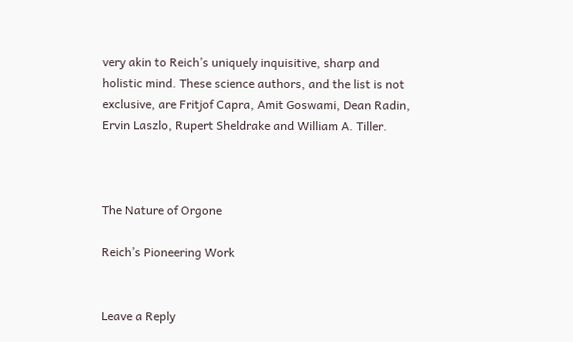very akin to Reich’s uniquely inquisitive, sharp and holistic mind. These science authors, and the list is not exclusive, are Fritjof Capra, Amit Goswami, Dean Radin, Ervin Laszlo, Rupert Sheldrake and William A. Tiller.



The Nature of Orgone

Reich’s Pioneering Work


Leave a Reply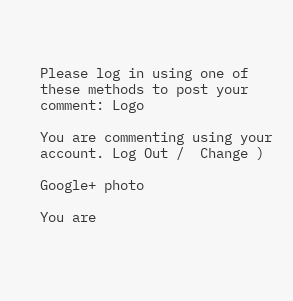Please log in using one of these methods to post your comment: Logo

You are commenting using your account. Log Out /  Change )

Google+ photo

You are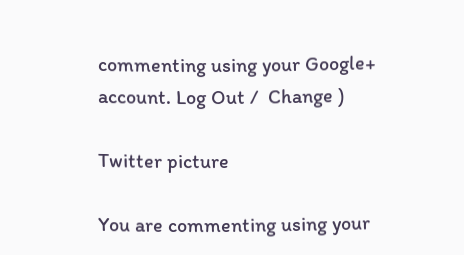commenting using your Google+ account. Log Out /  Change )

Twitter picture

You are commenting using your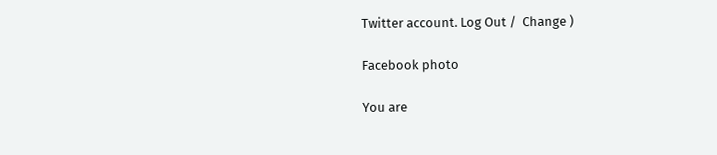Twitter account. Log Out /  Change )

Facebook photo

You are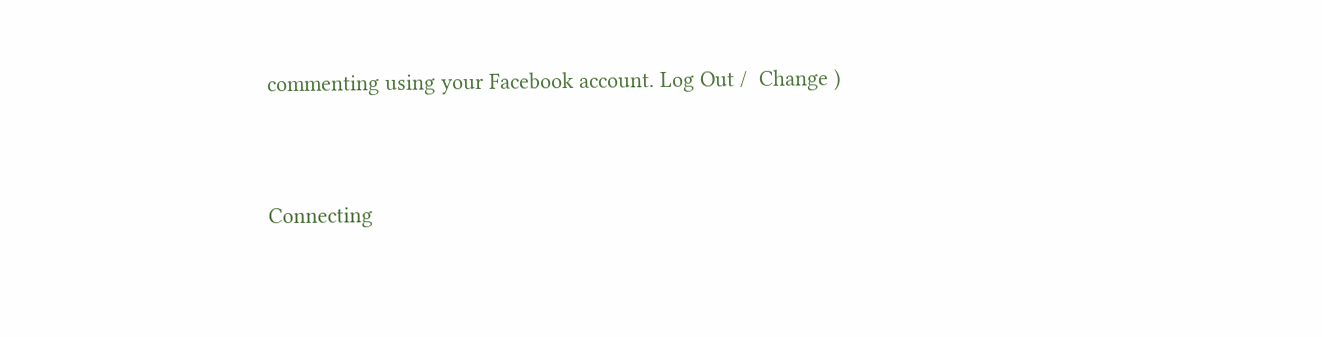commenting using your Facebook account. Log Out /  Change )


Connecting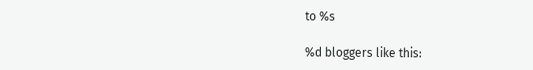to %s

%d bloggers like this: